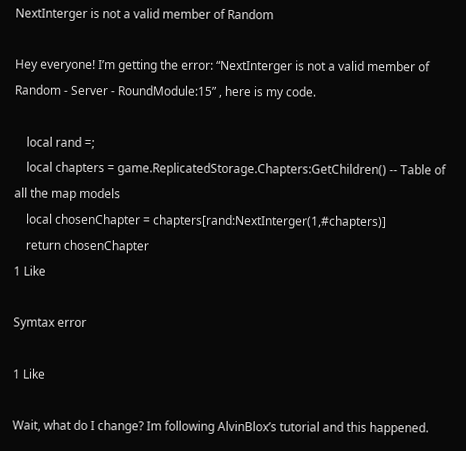NextInterger is not a valid member of Random

Hey everyone! I’m getting the error: “NextInterger is not a valid member of Random - Server - RoundModule:15” , here is my code.

    local rand =;
    local chapters = game.ReplicatedStorage.Chapters:GetChildren() -- Table of all the map models
    local chosenChapter = chapters[rand:NextInterger(1,#chapters)]
    return chosenChapter
1 Like

Symtax error

1 Like

Wait, what do I change? Im following AlvinBlox’s tutorial and this happened.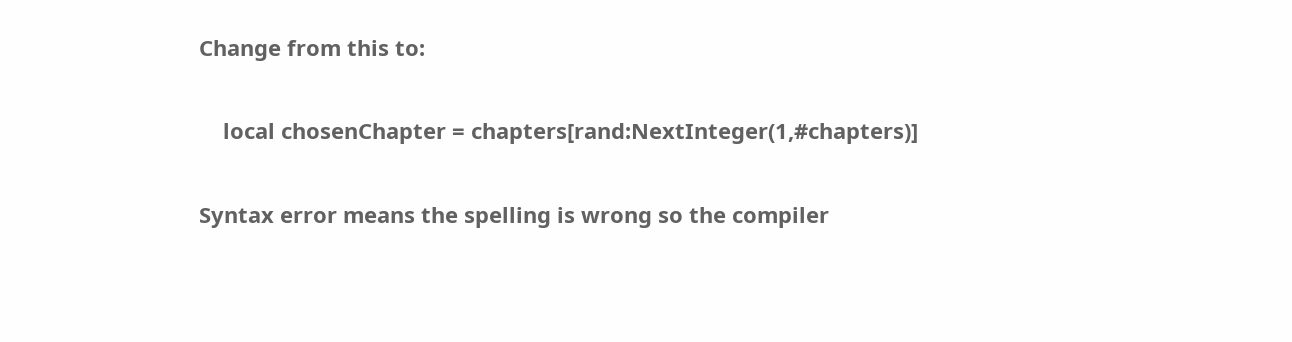Change from this to:

    local chosenChapter = chapters[rand:NextInteger(1,#chapters)]

Syntax error means the spelling is wrong so the compiler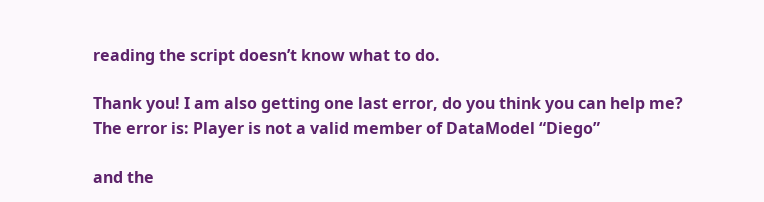reading the script doesn’t know what to do.

Thank you! I am also getting one last error, do you think you can help me?
The error is: Player is not a valid member of DataModel “Diego”

and the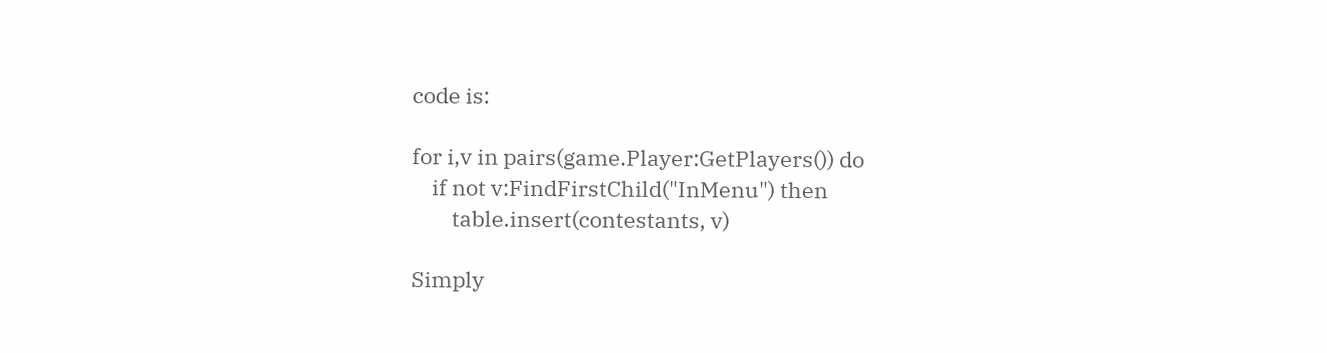code is:

for i,v in pairs(game.Player:GetPlayers()) do
    if not v:FindFirstChild("InMenu") then
        table.insert(contestants, v)

Simply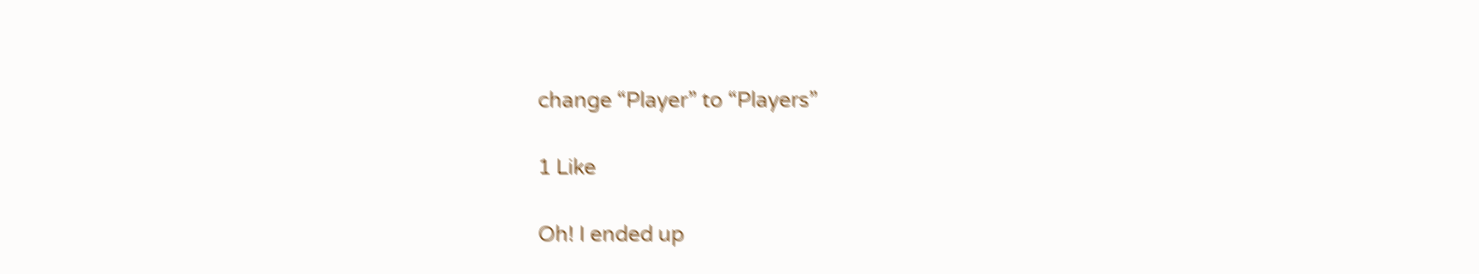change “Player” to “Players”

1 Like

Oh! I ended up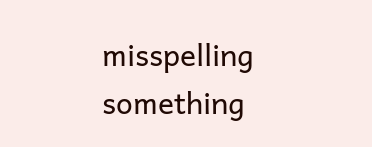misspelling something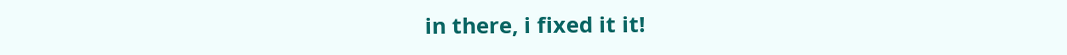in there, i fixed it it!